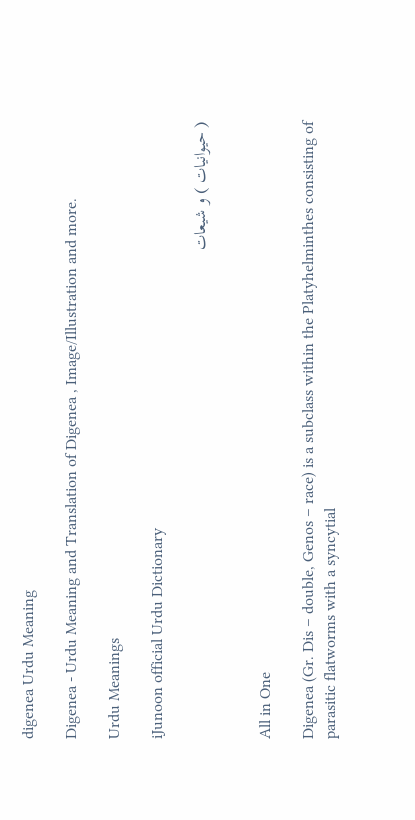digenea Urdu Meaning

Digenea - Urdu Meaning and Translation of Digenea , Image/Illustration and more.

Urdu Meanings

iJunoon official Urdu Dictionary

( حیوانیات ) و شیعات


All in One

Digenea (Gr. Dis – double, Genos – race) is a subclass within the Platyhelminthes consisting of parasitic flatworms with a syncytial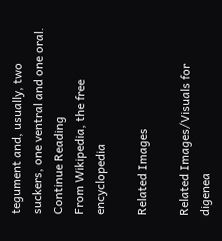tegument and, usually, two suckers, one ventral and one oral.
Continue Reading
From Wikipedia, the free encyclopedia

Related Images

Related Images/Visuals for digenea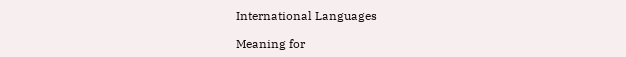International Languages

Meaning for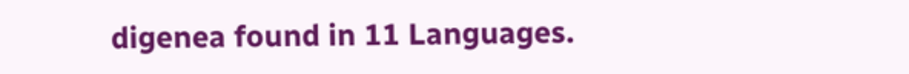digenea found in 11 Languages.